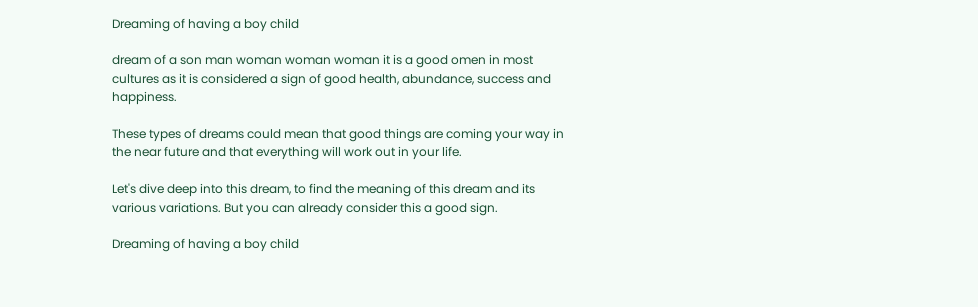Dreaming of having a boy child

dream of a son man woman woman woman it is a good omen in most cultures as it is considered a sign of good health, abundance, success and happiness.

These types of dreams could mean that good things are coming your way in the near future and that everything will work out in your life.

Let's dive deep into this dream, to find the meaning of this dream and its various variations. But you can already consider this a good sign.

Dreaming of having a boy child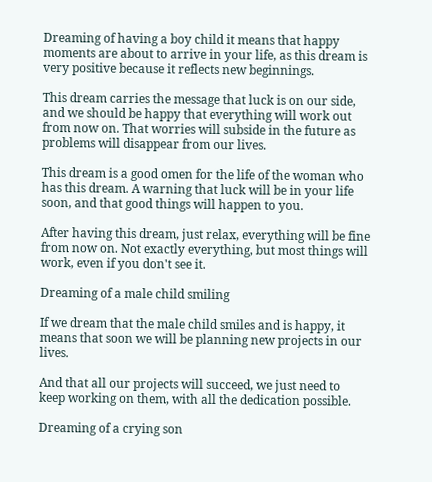Dreaming of having a boy child it means that happy moments are about to arrive in your life, as this dream is very positive because it reflects new beginnings.

This dream carries the message that luck is on our side, and we should be happy that everything will work out from now on. That worries will subside in the future as problems will disappear from our lives.

This dream is a good omen for the life of the woman who has this dream. A warning that luck will be in your life soon, and that good things will happen to you.

After having this dream, just relax, everything will be fine from now on. Not exactly everything, but most things will work, even if you don't see it.

Dreaming of a male child smiling

If we dream that the male child smiles and is happy, it means that soon we will be planning new projects in our lives.

And that all our projects will succeed, we just need to keep working on them, with all the dedication possible.

Dreaming of a crying son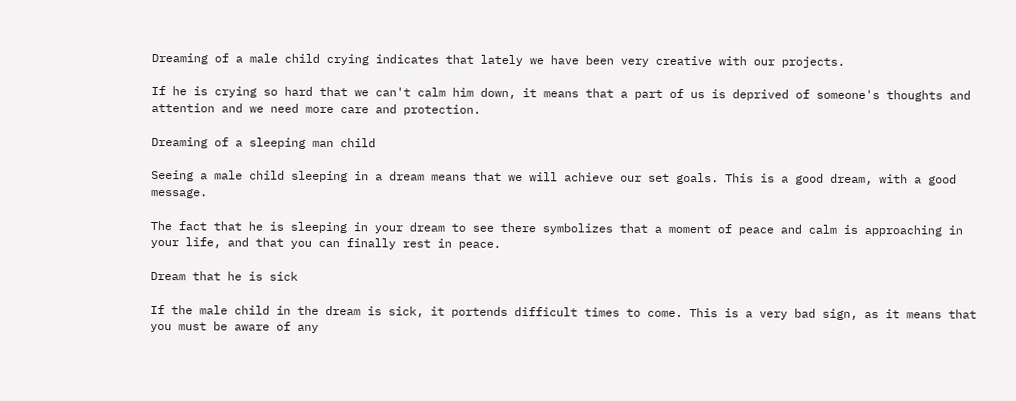Dreaming of a male child crying indicates that lately we have been very creative with our projects.

If he is crying so hard that we can't calm him down, it means that a part of us is deprived of someone's thoughts and attention and we need more care and protection.

Dreaming of a sleeping man child

Seeing a male child sleeping in a dream means that we will achieve our set goals. This is a good dream, with a good message.

The fact that he is sleeping in your dream to see there symbolizes that a moment of peace and calm is approaching in your life, and that you can finally rest in peace.

Dream that he is sick

If the male child in the dream is sick, it portends difficult times to come. This is a very bad sign, as it means that you must be aware of any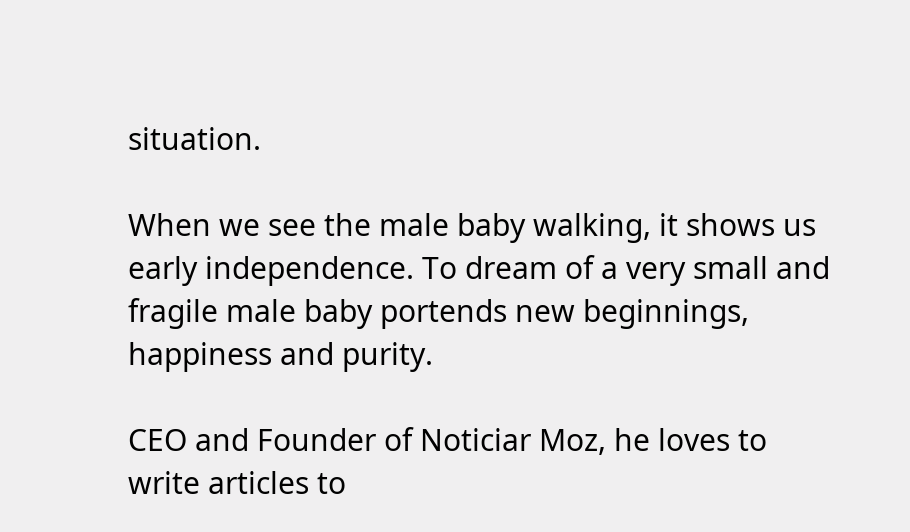situation.

When we see the male baby walking, it shows us early independence. To dream of a very small and fragile male baby portends new beginnings, happiness and purity.

CEO and Founder of Noticiar Moz, he loves to write articles to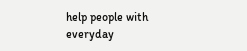help people with everyday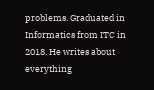problems. Graduated in Informatics from ITC in 2018. He writes about everything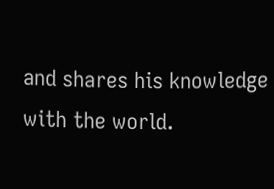and shares his knowledge with the world.